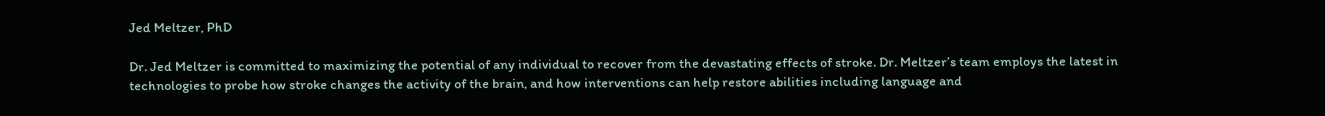Jed Meltzer, PhD

Dr. Jed Meltzer is committed to maximizing the potential of any individual to recover from the devastating effects of stroke. Dr. Meltzer’s team employs the latest in technologies to probe how stroke changes the activity of the brain, and how interventions can help restore abilities including language and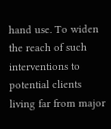hand use. To widen the reach of such interventions to potential clients living far from major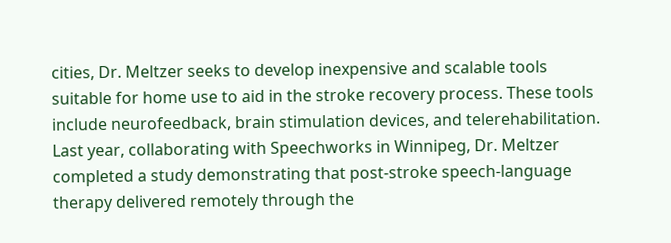cities, Dr. Meltzer seeks to develop inexpensive and scalable tools suitable for home use to aid in the stroke recovery process. These tools include neurofeedback, brain stimulation devices, and telerehabilitation. Last year, collaborating with Speechworks in Winnipeg, Dr. Meltzer completed a study demonstrating that post-stroke speech-language therapy delivered remotely through the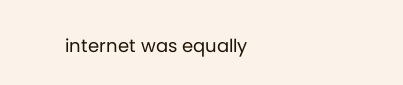internet was equally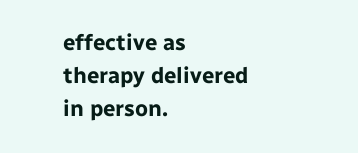effective as therapy delivered in person.